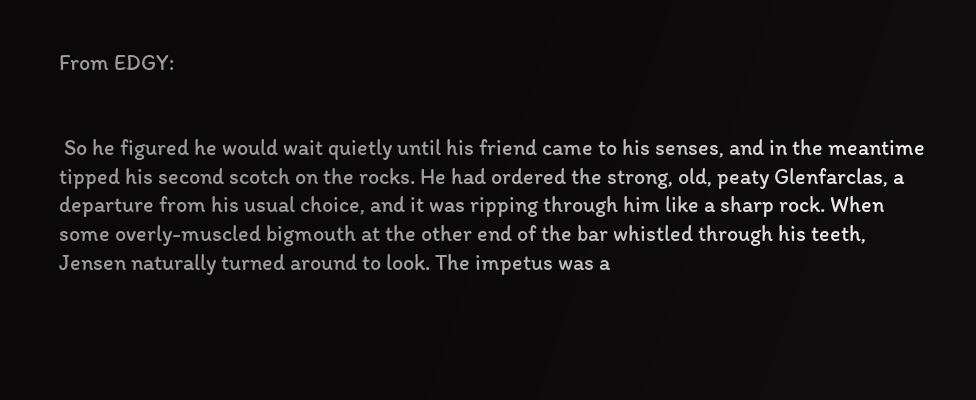From EDGY:


 So he figured he would wait quietly until his friend came to his senses, and in the meantime tipped his second scotch on the rocks. He had ordered the strong, old, peaty Glenfarclas, a departure from his usual choice, and it was ripping through him like a sharp rock. When some overly-muscled bigmouth at the other end of the bar whistled through his teeth, Jensen naturally turned around to look. The impetus was a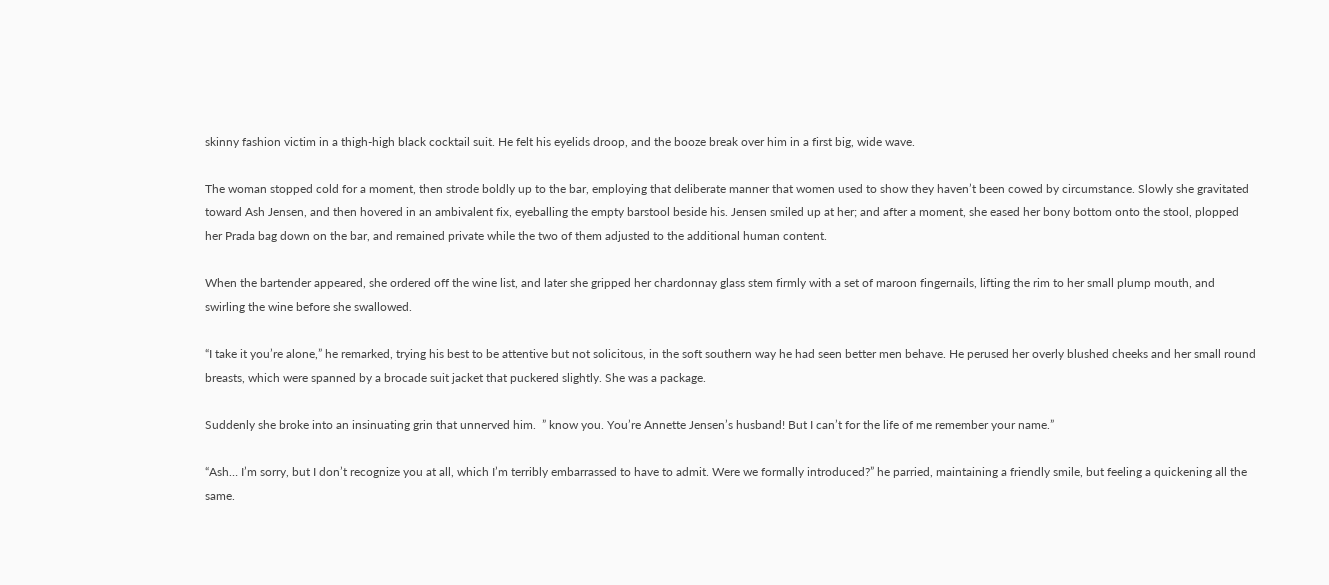skinny fashion victim in a thigh-high black cocktail suit. He felt his eyelids droop, and the booze break over him in a first big, wide wave.

The woman stopped cold for a moment, then strode boldly up to the bar, employing that deliberate manner that women used to show they haven’t been cowed by circumstance. Slowly she gravitated toward Ash Jensen, and then hovered in an ambivalent fix, eyeballing the empty barstool beside his. Jensen smiled up at her; and after a moment, she eased her bony bottom onto the stool, plopped her Prada bag down on the bar, and remained private while the two of them adjusted to the additional human content.

When the bartender appeared, she ordered off the wine list, and later she gripped her chardonnay glass stem firmly with a set of maroon fingernails, lifting the rim to her small plump mouth, and swirling the wine before she swallowed.

“I take it you’re alone,” he remarked, trying his best to be attentive but not solicitous, in the soft southern way he had seen better men behave. He perused her overly blushed cheeks and her small round breasts, which were spanned by a brocade suit jacket that puckered slightly. She was a package.

Suddenly she broke into an insinuating grin that unnerved him.  ” know you. You’re Annette Jensen’s husband! But I can’t for the life of me remember your name.”

“Ash… I’m sorry, but I don’t recognize you at all, which I’m terribly embarrassed to have to admit. Were we formally introduced?” he parried, maintaining a friendly smile, but feeling a quickening all the same.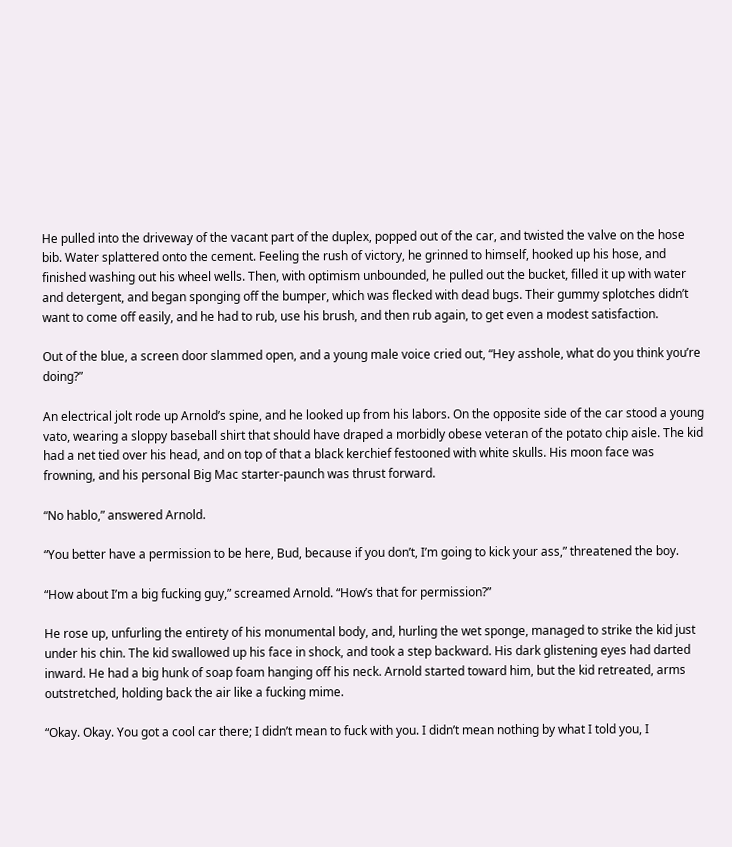He pulled into the driveway of the vacant part of the duplex, popped out of the car, and twisted the valve on the hose bib. Water splattered onto the cement. Feeling the rush of victory, he grinned to himself, hooked up his hose, and finished washing out his wheel wells. Then, with optimism unbounded, he pulled out the bucket, filled it up with water and detergent, and began sponging off the bumper, which was flecked with dead bugs. Their gummy splotches didn’t want to come off easily, and he had to rub, use his brush, and then rub again, to get even a modest satisfaction.

Out of the blue, a screen door slammed open, and a young male voice cried out, “Hey asshole, what do you think you’re doing?”

An electrical jolt rode up Arnold’s spine, and he looked up from his labors. On the opposite side of the car stood a young vato, wearing a sloppy baseball shirt that should have draped a morbidly obese veteran of the potato chip aisle. The kid had a net tied over his head, and on top of that a black kerchief festooned with white skulls. His moon face was frowning, and his personal Big Mac starter-paunch was thrust forward.

“No hablo,” answered Arnold.

“You better have a permission to be here, Bud, because if you don’t, I’m going to kick your ass,” threatened the boy.

“How about I’m a big fucking guy,” screamed Arnold. “How’s that for permission?”

He rose up, unfurling the entirety of his monumental body, and, hurling the wet sponge, managed to strike the kid just under his chin. The kid swallowed up his face in shock, and took a step backward. His dark glistening eyes had darted inward. He had a big hunk of soap foam hanging off his neck. Arnold started toward him, but the kid retreated, arms outstretched, holding back the air like a fucking mime.

“Okay. Okay. You got a cool car there; I didn’t mean to fuck with you. I didn’t mean nothing by what I told you, I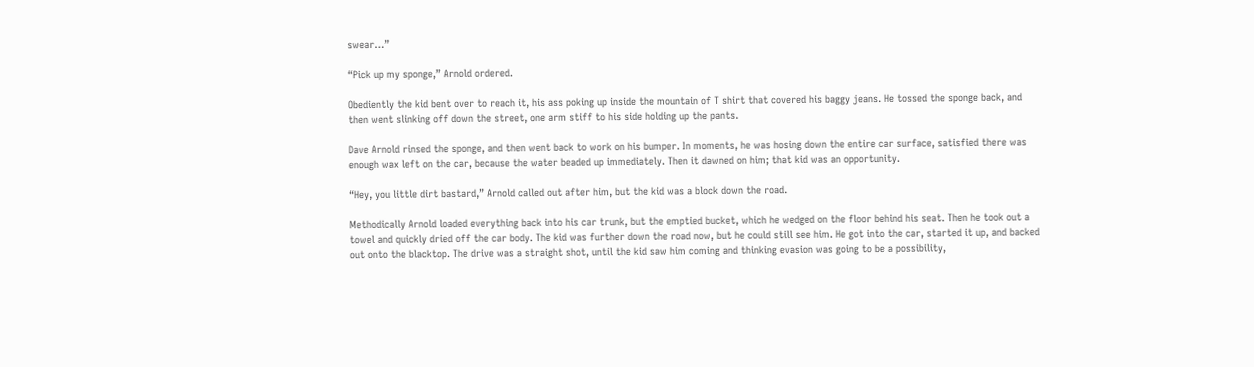swear…”

“Pick up my sponge,” Arnold ordered.

Obediently the kid bent over to reach it, his ass poking up inside the mountain of T shirt that covered his baggy jeans. He tossed the sponge back, and then went slinking off down the street, one arm stiff to his side holding up the pants.

Dave Arnold rinsed the sponge, and then went back to work on his bumper. In moments, he was hosing down the entire car surface, satisfied there was enough wax left on the car, because the water beaded up immediately. Then it dawned on him; that kid was an opportunity.

“Hey, you little dirt bastard,” Arnold called out after him, but the kid was a block down the road.

Methodically Arnold loaded everything back into his car trunk, but the emptied bucket, which he wedged on the floor behind his seat. Then he took out a towel and quickly dried off the car body. The kid was further down the road now, but he could still see him. He got into the car, started it up, and backed out onto the blacktop. The drive was a straight shot, until the kid saw him coming and thinking evasion was going to be a possibility,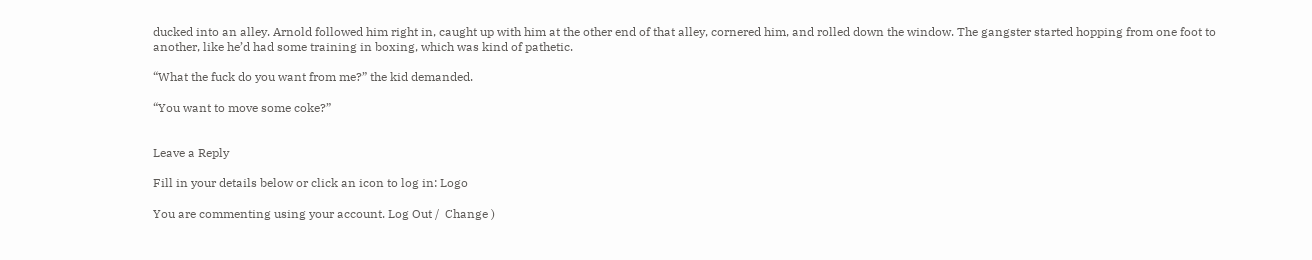ducked into an alley. Arnold followed him right in, caught up with him at the other end of that alley, cornered him, and rolled down the window. The gangster started hopping from one foot to another, like he’d had some training in boxing, which was kind of pathetic.

“What the fuck do you want from me?” the kid demanded.

“You want to move some coke?”


Leave a Reply

Fill in your details below or click an icon to log in: Logo

You are commenting using your account. Log Out /  Change )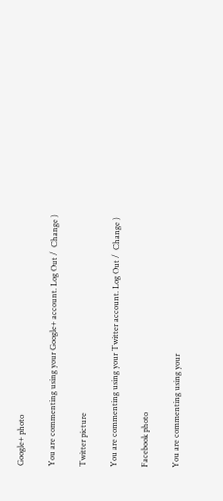Google+ photo

You are commenting using your Google+ account. Log Out /  Change )

Twitter picture

You are commenting using your Twitter account. Log Out /  Change )

Facebook photo

You are commenting using your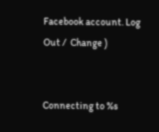Facebook account. Log Out /  Change )


Connecting to %s